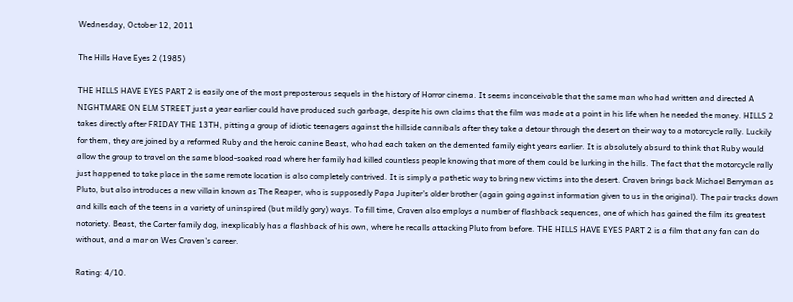Wednesday, October 12, 2011

The Hills Have Eyes 2 (1985)

THE HILLS HAVE EYES PART 2 is easily one of the most preposterous sequels in the history of Horror cinema. It seems inconceivable that the same man who had written and directed A NIGHTMARE ON ELM STREET just a year earlier could have produced such garbage, despite his own claims that the film was made at a point in his life when he needed the money. HILLS 2 takes directly after FRIDAY THE 13TH, pitting a group of idiotic teenagers against the hillside cannibals after they take a detour through the desert on their way to a motorcycle rally. Luckily for them, they are joined by a reformed Ruby and the heroic canine Beast, who had each taken on the demented family eight years earlier. It is absolutely absurd to think that Ruby would allow the group to travel on the same blood-soaked road where her family had killed countless people knowing that more of them could be lurking in the hills. The fact that the motorcycle rally just happened to take place in the same remote location is also completely contrived. It is simply a pathetic way to bring new victims into the desert. Craven brings back Michael Berryman as Pluto, but also introduces a new villain known as The Reaper, who is supposedly Papa Jupiter's older brother (again going against information given to us in the original). The pair tracks down and kills each of the teens in a variety of uninspired (but mildly gory) ways. To fill time, Craven also employs a number of flashback sequences, one of which has gained the film its greatest notoriety. Beast, the Carter family dog, inexplicably has a flashback of his own, where he recalls attacking Pluto from before. THE HILLS HAVE EYES PART 2 is a film that any fan can do without, and a mar on Wes Craven's career.

Rating: 4/10.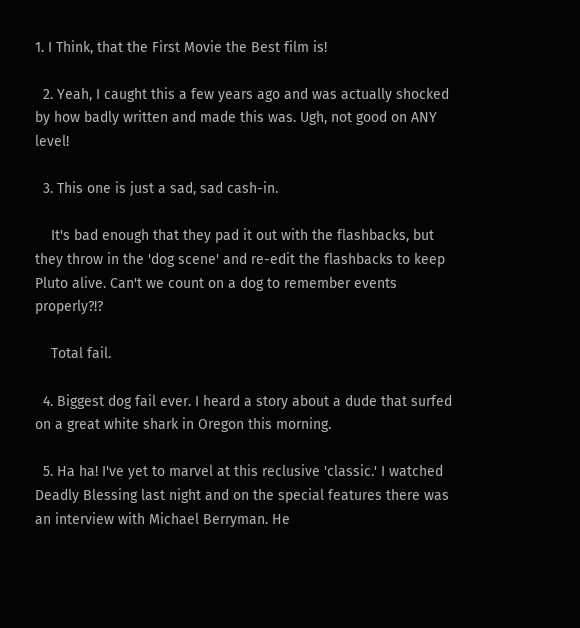1. I Think, that the First Movie the Best film is!

  2. Yeah, I caught this a few years ago and was actually shocked by how badly written and made this was. Ugh, not good on ANY level!

  3. This one is just a sad, sad cash-in.

    It's bad enough that they pad it out with the flashbacks, but they throw in the 'dog scene' and re-edit the flashbacks to keep Pluto alive. Can't we count on a dog to remember events properly?!?

    Total fail.

  4. Biggest dog fail ever. I heard a story about a dude that surfed on a great white shark in Oregon this morning.

  5. Ha ha! I've yet to marvel at this reclusive 'classic.' I watched Deadly Blessing last night and on the special features there was an interview with Michael Berryman. He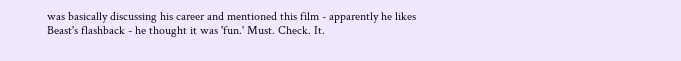was basically discussing his career and mentioned this film - apparently he likes Beast's flashback - he thought it was 'fun.' Must. Check. It.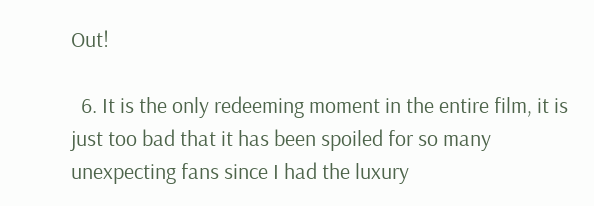Out!

  6. It is the only redeeming moment in the entire film, it is just too bad that it has been spoiled for so many unexpecting fans since I had the luxury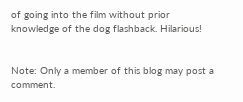of going into the film without prior knowledge of the dog flashback. Hilarious!


Note: Only a member of this blog may post a comment.